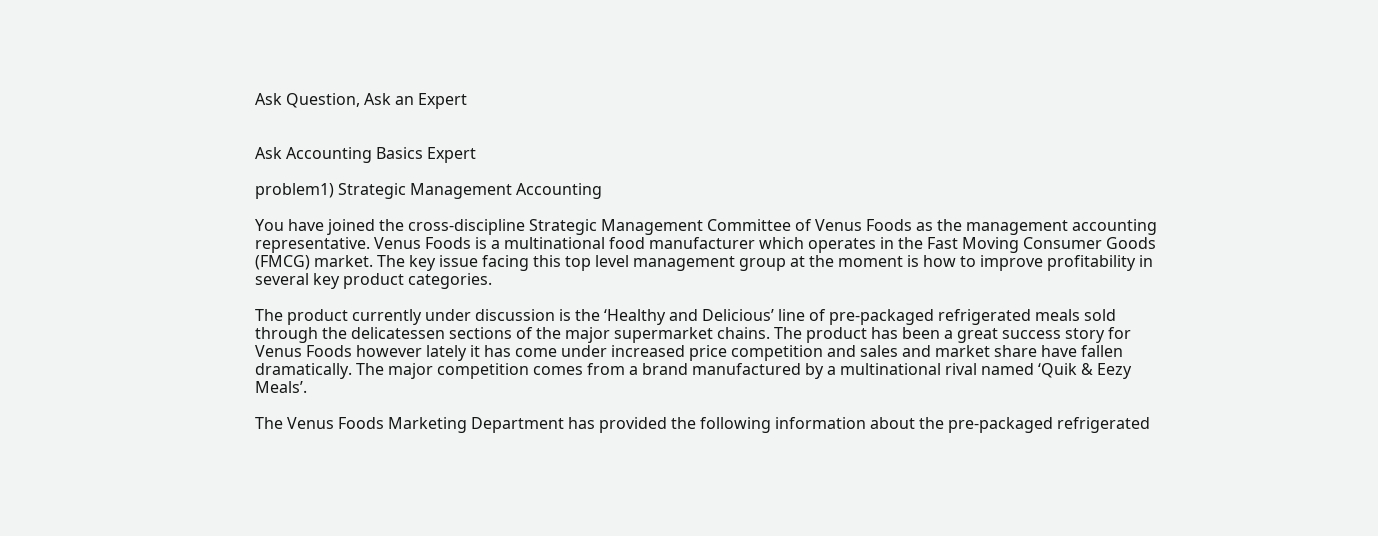Ask Question, Ask an Expert


Ask Accounting Basics Expert

problem1) Strategic Management Accounting

You have joined the cross-discipline Strategic Management Committee of Venus Foods as the management accounting representative. Venus Foods is a multinational food manufacturer which operates in the Fast Moving Consumer Goods (FMCG) market. The key issue facing this top level management group at the moment is how to improve profitability in several key product categories.

The product currently under discussion is the ‘Healthy and Delicious’ line of pre-packaged refrigerated meals sold through the delicatessen sections of the major supermarket chains. The product has been a great success story for Venus Foods however lately it has come under increased price competition and sales and market share have fallen dramatically. The major competition comes from a brand manufactured by a multinational rival named ‘Quik & Eezy Meals’.

The Venus Foods Marketing Department has provided the following information about the pre-packaged refrigerated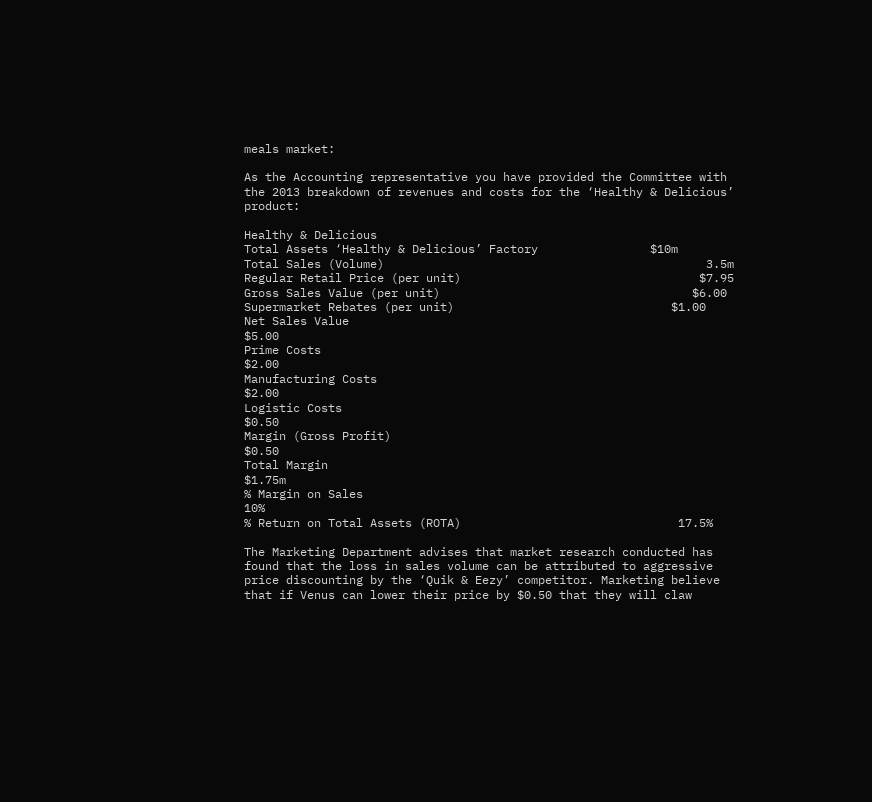meals market:

As the Accounting representative you have provided the Committee with the 2013 breakdown of revenues and costs for the ‘Healthy & Delicious’ product:

Healthy & Delicious
Total Assets ‘Healthy & Delicious’ Factory                $10m
Total Sales (Volume)                                              3.5m
Regular Retail Price (per unit)                                  $7.95
Gross Sales Value (per unit)                                    $6.00
Supermarket Rebates (per unit)                               $1.00
Net Sales Value                                                      $5.00
Prime Costs                                                           $2.00
Manufacturing Costs                                                $2.00
Logistic Costs                                                         $0.50
Margin (Gross Profit)                                                $0.50
Total Margin                                                           $1.75m
% Margin on Sales                                                     10%
% Return on Total Assets (ROTA)                               17.5%

The Marketing Department advises that market research conducted has found that the loss in sales volume can be attributed to aggressive price discounting by the ‘Quik & Eezy’ competitor. Marketing believe that if Venus can lower their price by $0.50 that they will claw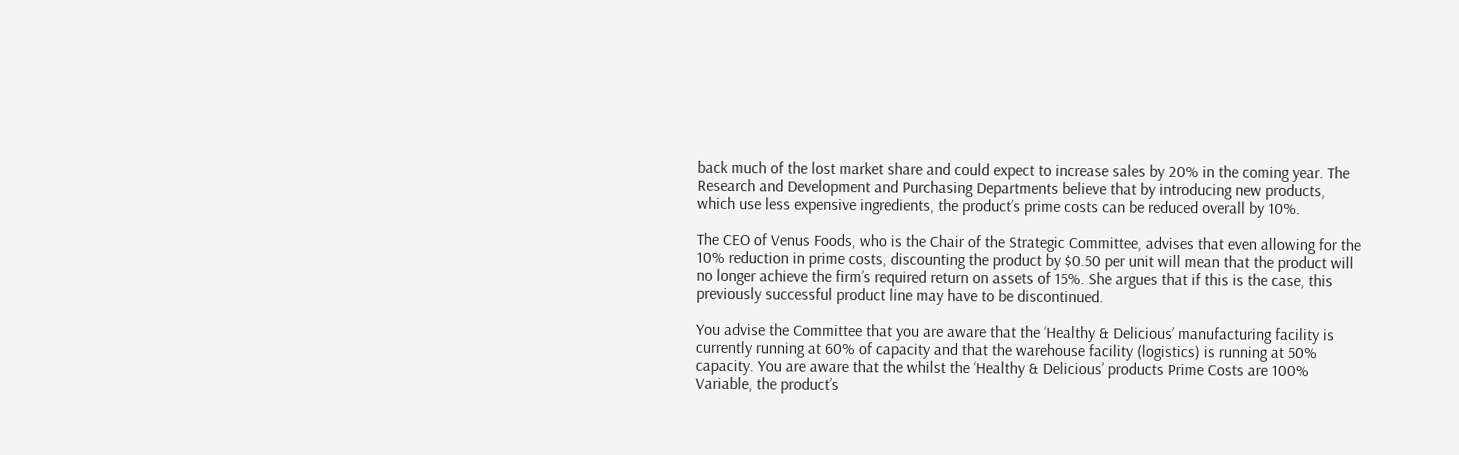back much of the lost market share and could expect to increase sales by 20% in the coming year. The Research and Development and Purchasing Departments believe that by introducing new products, which use less expensive ingredients, the product’s prime costs can be reduced overall by 10%.

The CEO of Venus Foods, who is the Chair of the Strategic Committee, advises that even allowing for the 10% reduction in prime costs, discounting the product by $0.50 per unit will mean that the product will no longer achieve the firm’s required return on assets of 15%. She argues that if this is the case, this previously successful product line may have to be discontinued.

You advise the Committee that you are aware that the ‘Healthy & Delicious’ manufacturing facility is currently running at 60% of capacity and that the warehouse facility (logistics) is running at 50% capacity. You are aware that the whilst the ‘Healthy & Delicious’ products Prime Costs are 100% Variable, the product’s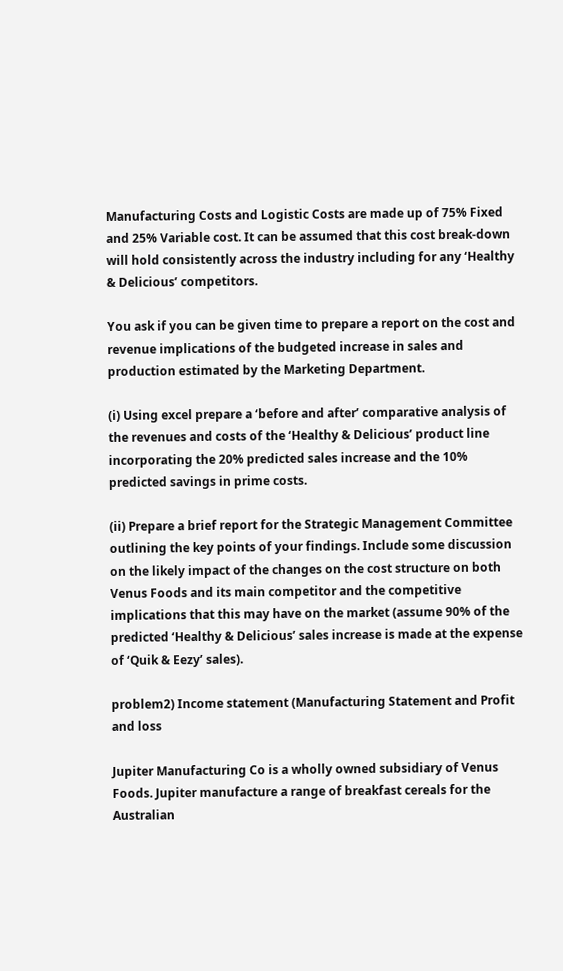Manufacturing Costs and Logistic Costs are made up of 75% Fixed and 25% Variable cost. It can be assumed that this cost break-down will hold consistently across the industry including for any ‘Healthy & Delicious’ competitors.

You ask if you can be given time to prepare a report on the cost and revenue implications of the budgeted increase in sales and production estimated by the Marketing Department.

(i) Using excel prepare a ‘before and after’ comparative analysis of the revenues and costs of the ‘Healthy & Delicious’ product line incorporating the 20% predicted sales increase and the 10% predicted savings in prime costs.

(ii) Prepare a brief report for the Strategic Management Committee outlining the key points of your findings. Include some discussion on the likely impact of the changes on the cost structure on both Venus Foods and its main competitor and the competitive implications that this may have on the market (assume 90% of the predicted ‘Healthy & Delicious’ sales increase is made at the expense of ‘Quik & Eezy’ sales).

problem2) Income statement (Manufacturing Statement and Profit and loss

Jupiter Manufacturing Co is a wholly owned subsidiary of Venus Foods. Jupiter manufacture a range of breakfast cereals for the Australian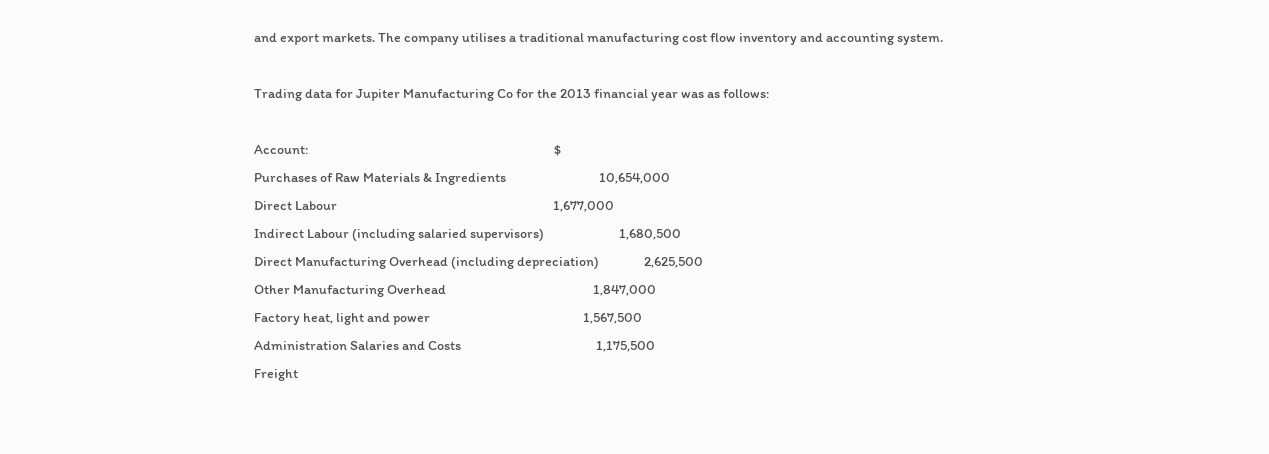and export markets. The company utilises a traditional manufacturing cost flow inventory and accounting system.

Trading data for Jupiter Manufacturing Co for the 2013 financial year was as follows:

Account:                                                                                  $
Purchases of Raw Materials & Ingredients                               10,654,000
Direct Labour                                                                        1,677,000
Indirect Labour (including salaried supervisors)                         1,680,500
Direct Manufacturing Overhead (including depreciation)               2,625,500
Other Manufacturing Overhead                                                 1,847,000
Factory heat, light and power                                                   1,567,500
Administration Salaries and Costs                                             1,175,500
Freight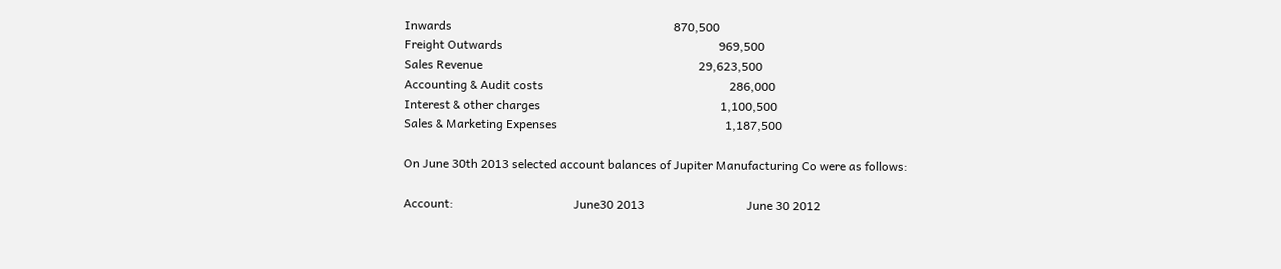Inwards                                                                          870,500
Freight Outwards                                                                        969,500
Sales Revenue                                                                        29,623,500
Accounting & Audit costs                                                              286,000
Interest & other charges                                                            1,100,500
Sales & Marketing Expenses                                                        1,187,500

On June 30th 2013 selected account balances of Jupiter Manufacturing Co were as follows:

Account:                                        June30 2013                                  June 30 2012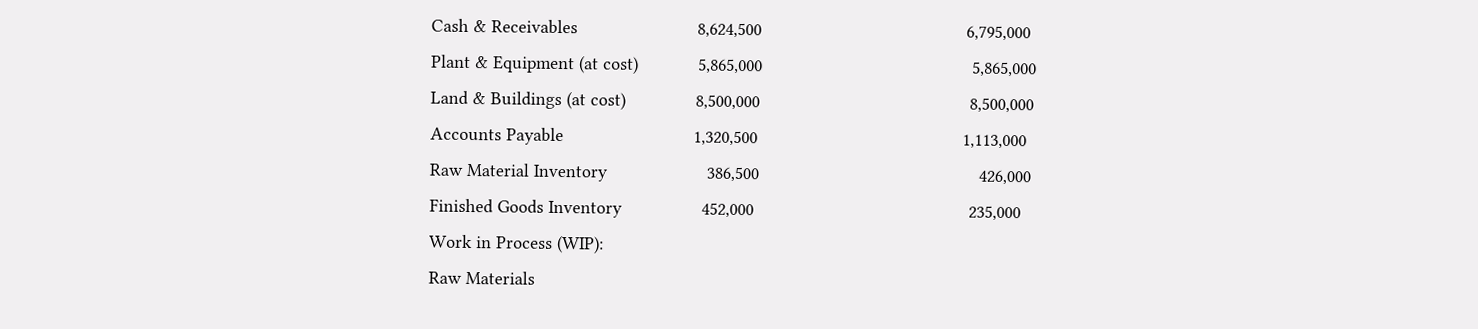Cash & Receivables                        8,624,500                                         6,795,000
Plant & Equipment (at cost)            5,865,000                                          5,865,000
Land & Buildings (at cost)              8,500,000                                          8,500,000
Accounts Payable                          1,320,500                                         1,113,000
Raw Material Inventory                    386,500                                            426,000
Finished Goods Inventory                452,000                                           235,000
Work in Process (WIP):
Raw Materials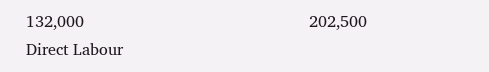132,000                                             202,500
Direct Labour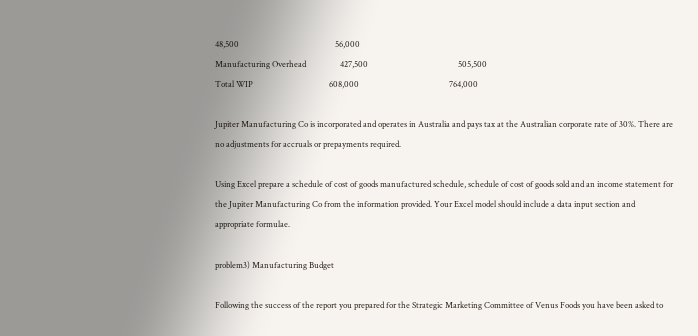48,500                                                56,000
Manufacturing Overhead                 427,500                                             505,500
Total WIP                                      608,000                                             764,000

Jupiter Manufacturing Co is incorporated and operates in Australia and pays tax at the Australian corporate rate of 30%. There are no adjustments for accruals or prepayments required.

Using Excel prepare a schedule of cost of goods manufactured schedule, schedule of cost of goods sold and an income statement for the Jupiter Manufacturing Co from the information provided. Your Excel model should include a data input section and appropriate formulae.

problem3) Manufacturing Budget

Following the success of the report you prepared for the Strategic Marketing Committee of Venus Foods you have been asked to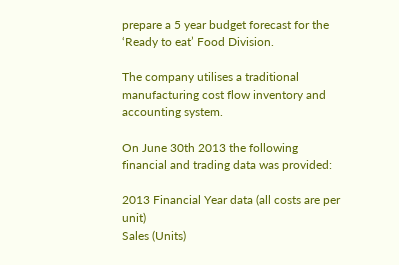prepare a 5 year budget forecast for the ‘Ready to eat’ Food Division.

The company utilises a traditional manufacturing cost flow inventory and accounting system.

On June 30th 2013 the following financial and trading data was provided:

2013 Financial Year data (all costs are per unit)
Sales (Units)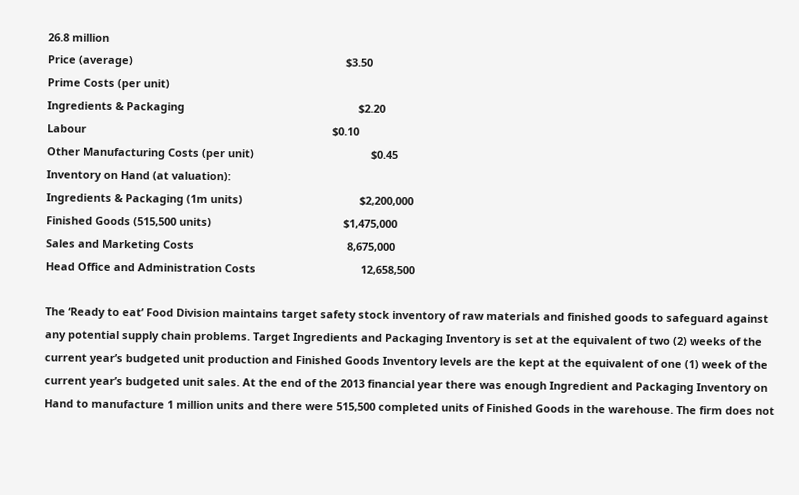26.8 million
Price (average)                                                                       $3.50
Prime Costs (per unit)
Ingredients & Packaging                                                          $2.20
Labour                                                                                  $0.10
Other Manufacturing Costs (per unit)                                       $0.45
Inventory on Hand (at valuation):
Ingredients & Packaging (1m units)                                       $2,200,000
Finished Goods (515,500 units)                                            $1,475,000
Sales and Marketing Costs                                                   8,675,000
Head Office and Administration Costs                                   12,658,500

The ‘Ready to eat’ Food Division maintains target safety stock inventory of raw materials and finished goods to safeguard against any potential supply chain problems. Target Ingredients and Packaging Inventory is set at the equivalent of two (2) weeks of the current year’s budgeted unit production and Finished Goods Inventory levels are the kept at the equivalent of one (1) week of the current year’s budgeted unit sales. At the end of the 2013 financial year there was enough Ingredient and Packaging Inventory on Hand to manufacture 1 million units and there were 515,500 completed units of Finished Goods in the warehouse. The firm does not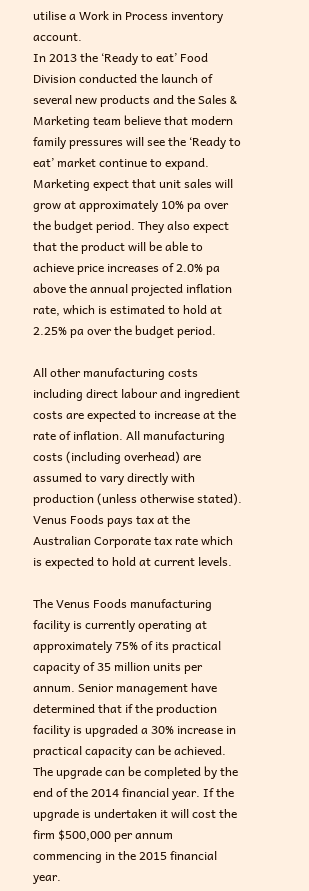utilise a Work in Process inventory account.
In 2013 the ‘Ready to eat’ Food Division conducted the launch of several new products and the Sales & Marketing team believe that modern family pressures will see the ‘Ready to eat’ market continue to expand. Marketing expect that unit sales will grow at approximately 10% pa over the budget period. They also expect that the product will be able to achieve price increases of 2.0% pa above the annual projected inflation rate, which is estimated to hold at 2.25% pa over the budget period.

All other manufacturing costs including direct labour and ingredient costs are expected to increase at the rate of inflation. All manufacturing costs (including overhead) are assumed to vary directly with production (unless otherwise stated). Venus Foods pays tax at the Australian Corporate tax rate which is expected to hold at current levels.

The Venus Foods manufacturing facility is currently operating at approximately 75% of its practical capacity of 35 million units per annum. Senior management have determined that if the production facility is upgraded a 30% increase in practical capacity can be achieved. The upgrade can be completed by the end of the 2014 financial year. If the upgrade is undertaken it will cost the firm $500,000 per annum commencing in the 2015 financial year.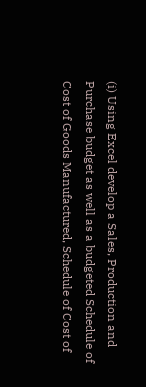(i) Using Excel develop a Sales, Production and Purchase budget as well as a budgeted Schedule of Cost of Goods Manufactured, Schedule of Cost of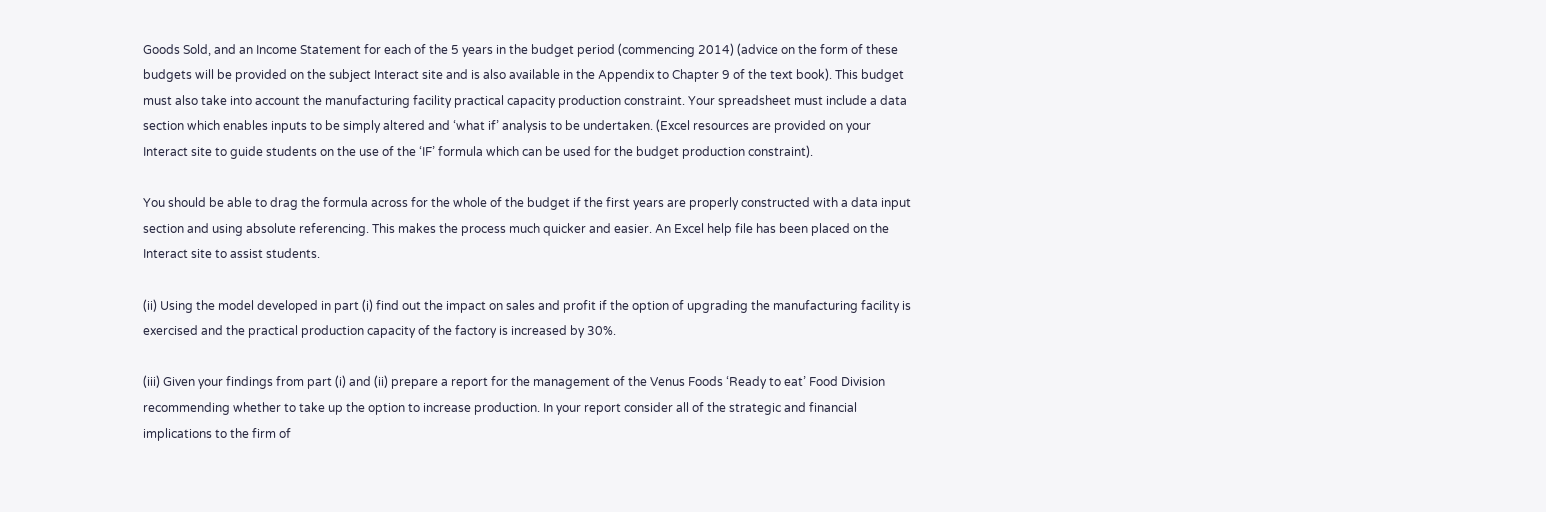Goods Sold, and an Income Statement for each of the 5 years in the budget period (commencing 2014) (advice on the form of these budgets will be provided on the subject Interact site and is also available in the Appendix to Chapter 9 of the text book). This budget must also take into account the manufacturing facility practical capacity production constraint. Your spreadsheet must include a data section which enables inputs to be simply altered and ‘what if’ analysis to be undertaken. (Excel resources are provided on your Interact site to guide students on the use of the ‘IF’ formula which can be used for the budget production constraint).

You should be able to drag the formula across for the whole of the budget if the first years are properly constructed with a data input section and using absolute referencing. This makes the process much quicker and easier. An Excel help file has been placed on the Interact site to assist students.

(ii) Using the model developed in part (i) find out the impact on sales and profit if the option of upgrading the manufacturing facility is exercised and the practical production capacity of the factory is increased by 30%.

(iii) Given your findings from part (i) and (ii) prepare a report for the management of the Venus Foods ‘Ready to eat’ Food Division recommending whether to take up the option to increase production. In your report consider all of the strategic and financial implications to the firm of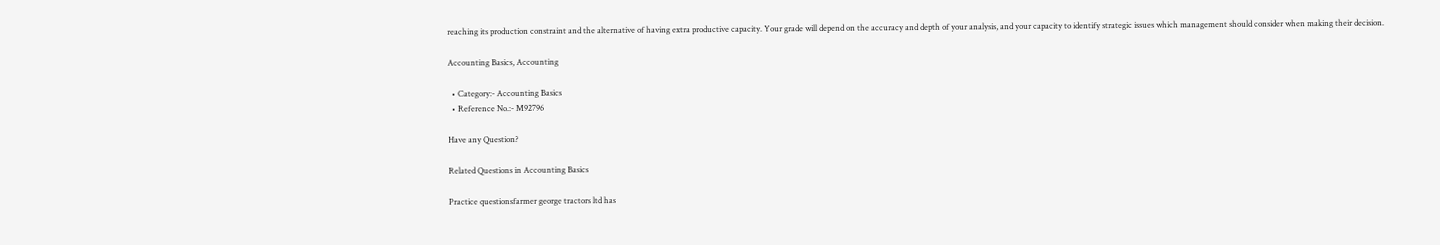reaching its production constraint and the alternative of having extra productive capacity. Your grade will depend on the accuracy and depth of your analysis, and your capacity to identify strategic issues which management should consider when making their decision.

Accounting Basics, Accounting

  • Category:- Accounting Basics
  • Reference No.:- M92796

Have any Question?

Related Questions in Accounting Basics

Practice questionsfarmer george tractors ltd has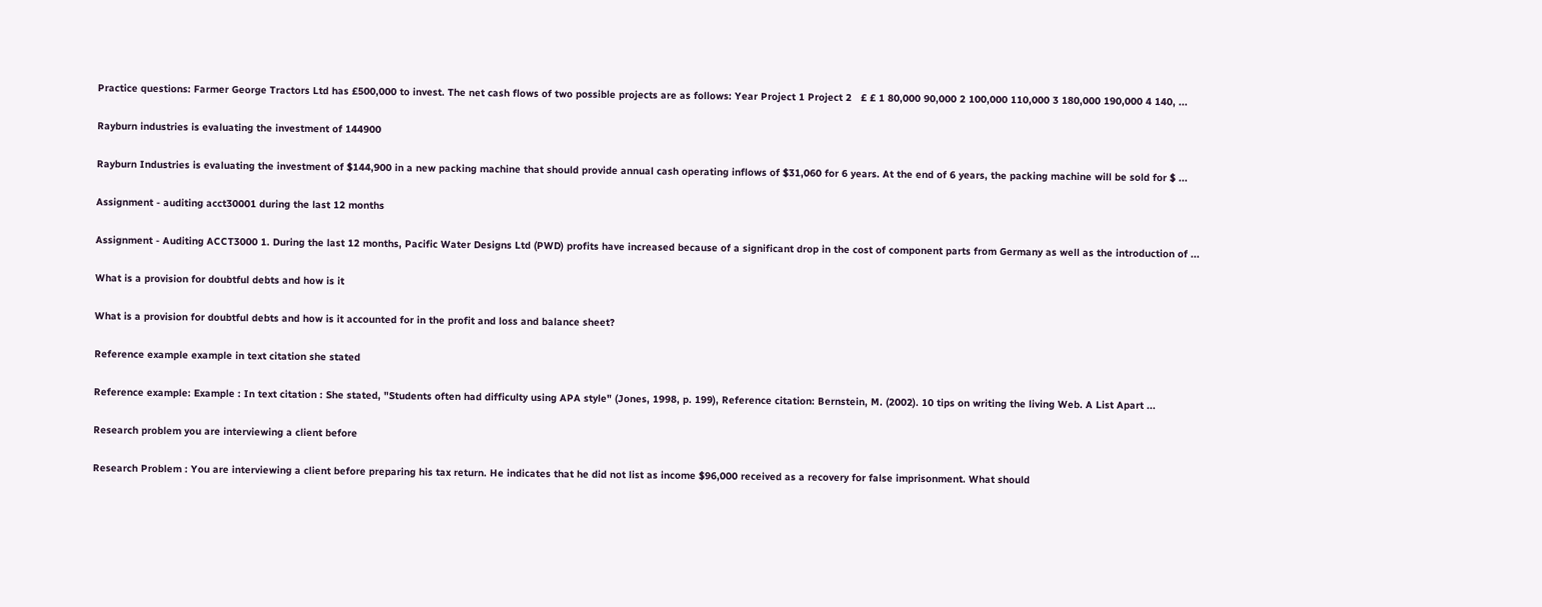Practice questions: Farmer George Tractors Ltd has £500,000 to invest. The net cash flows of two possible projects are as follows: Year Project 1 Project 2   £ £ 1 80,000 90,000 2 100,000 110,000 3 180,000 190,000 4 140, ...

Rayburn industries is evaluating the investment of 144900

Rayburn Industries is evaluating the investment of $144,900 in a new packing machine that should provide annual cash operating inflows of $31,060 for 6 years. At the end of 6 years, the packing machine will be sold for $ ...

Assignment - auditing acct30001 during the last 12 months

Assignment - Auditing ACCT3000 1. During the last 12 months, Pacific Water Designs Ltd (PWD) profits have increased because of a significant drop in the cost of component parts from Germany as well as the introduction of ...

What is a provision for doubtful debts and how is it

What is a provision for doubtful debts and how is it accounted for in the profit and loss and balance sheet?

Reference example example in text citation she stated

Reference example: Example : In text citation : She stated, "Students often had difficulty using APA style" (Jones, 1998, p. 199), Reference citation: Bernstein, M. (2002). 10 tips on writing the living Web. A List Apart ...

Research problem you are interviewing a client before

Research Problem : You are interviewing a client before preparing his tax return. He indicates that he did not list as income $96,000 received as a recovery for false imprisonment. What should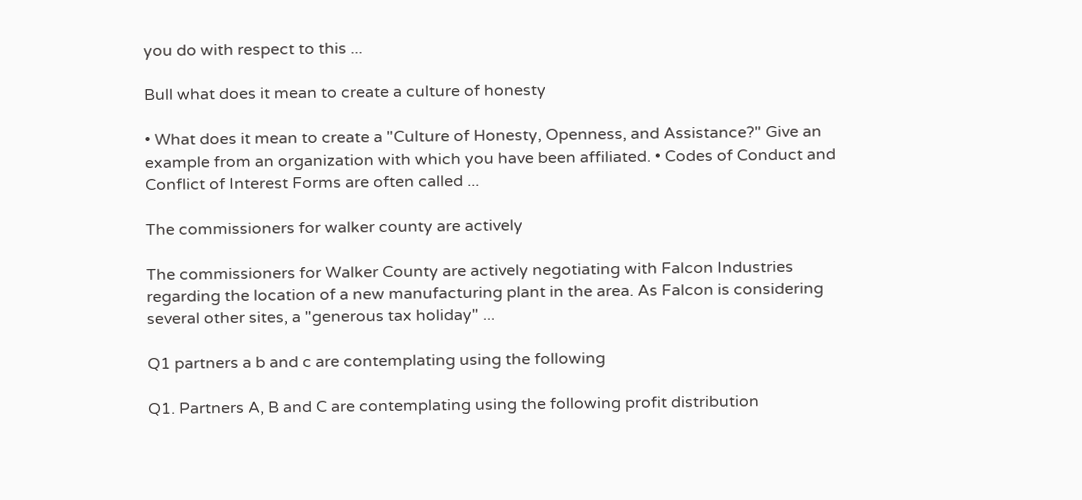you do with respect to this ...

Bull what does it mean to create a culture of honesty

• What does it mean to create a "Culture of Honesty, Openness, and Assistance?" Give an example from an organization with which you have been affiliated. • Codes of Conduct and Conflict of Interest Forms are often called ...

The commissioners for walker county are actively

The commissioners for Walker County are actively negotiating with Falcon Industries regarding the location of a new manufacturing plant in the area. As Falcon is considering several other sites, a "generous tax holiday" ...

Q1 partners a b and c are contemplating using the following

Q1. Partners A, B and C are contemplating using the following profit distribution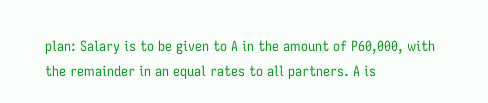plan: Salary is to be given to A in the amount of P60,000, with the remainder in an equal rates to all partners. A is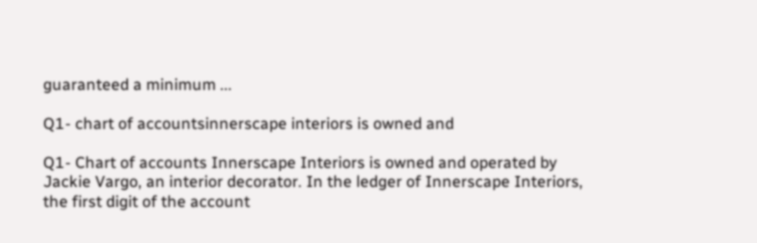guaranteed a minimum ...

Q1- chart of accountsinnerscape interiors is owned and

Q1- Chart of accounts Innerscape Interiors is owned and operated by Jackie Vargo, an interior decorator. In the ledger of Innerscape Interiors, the first digit of the account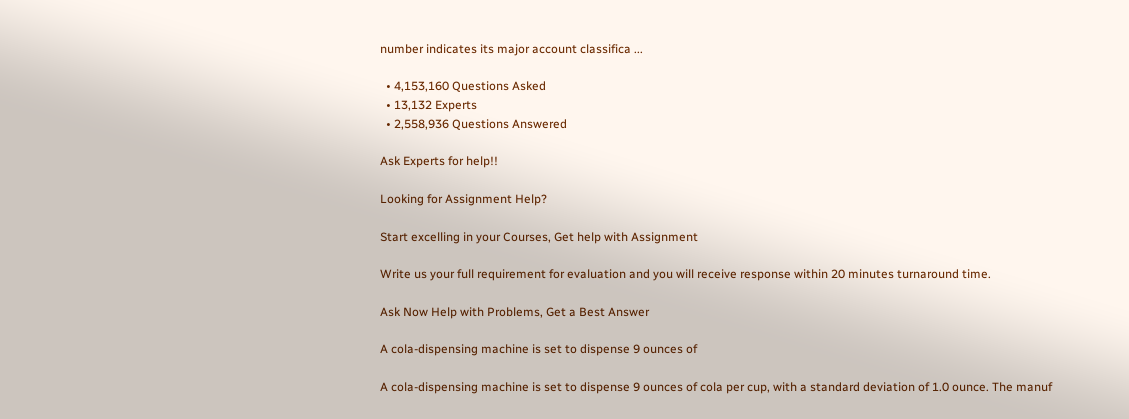number indicates its major account classifica ...

  • 4,153,160 Questions Asked
  • 13,132 Experts
  • 2,558,936 Questions Answered

Ask Experts for help!!

Looking for Assignment Help?

Start excelling in your Courses, Get help with Assignment

Write us your full requirement for evaluation and you will receive response within 20 minutes turnaround time.

Ask Now Help with Problems, Get a Best Answer

A cola-dispensing machine is set to dispense 9 ounces of

A cola-dispensing machine is set to dispense 9 ounces of cola per cup, with a standard deviation of 1.0 ounce. The manuf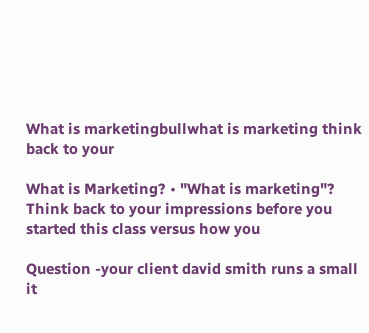What is marketingbullwhat is marketing think back to your

What is Marketing? • "What is marketing"? Think back to your impressions before you started this class versus how you

Question -your client david smith runs a small it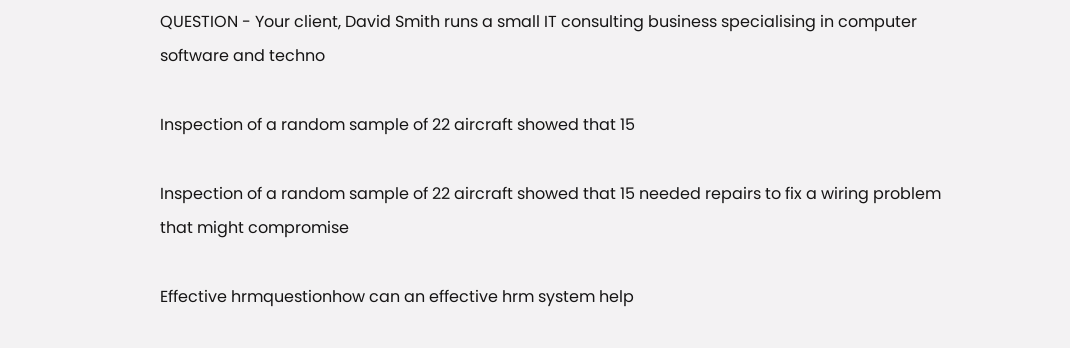QUESTION - Your client, David Smith runs a small IT consulting business specialising in computer software and techno

Inspection of a random sample of 22 aircraft showed that 15

Inspection of a random sample of 22 aircraft showed that 15 needed repairs to fix a wiring problem that might compromise

Effective hrmquestionhow can an effective hrm system help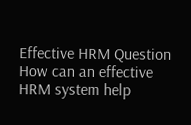Effective HRM Question How can an effective HRM system help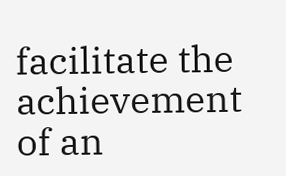facilitate the achievement of an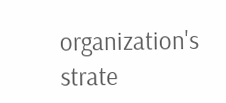organization's strate